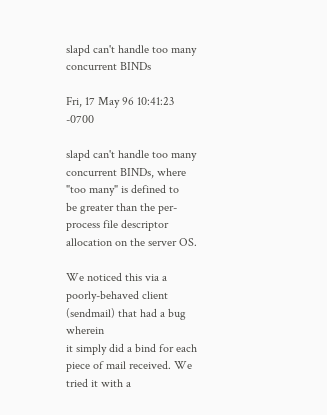slapd can't handle too many concurrent BINDs

Fri, 17 May 96 10:41:23 -0700

slapd can't handle too many concurrent BINDs, where "too many" is defined to
be greater than the per-process file descriptor allocation on the server OS.

We noticed this via a poorly-behaved client (sendmail) that had a bug wherein
it simply did a bind for each piece of mail received. We tried it with a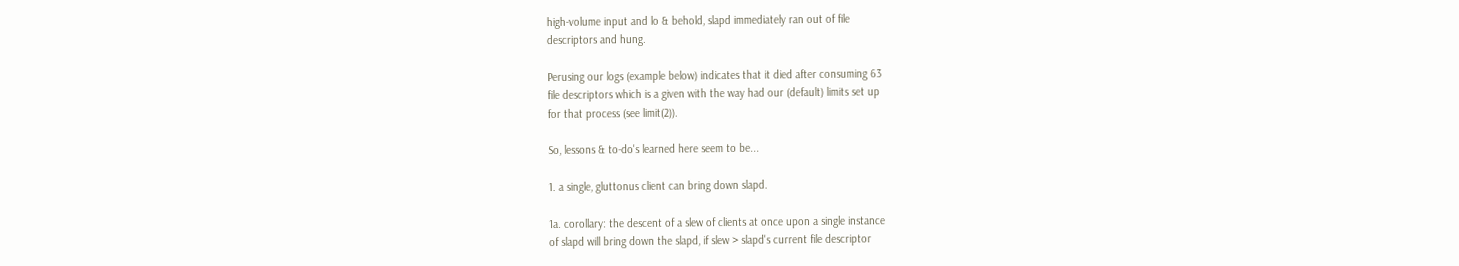high-volume input and lo & behold, slapd immediately ran out of file
descriptors and hung.

Perusing our logs (example below) indicates that it died after consuming 63
file descriptors which is a given with the way had our (default) limits set up
for that process (see limit(2)).

So, lessons & to-do's learned here seem to be...

1. a single, gluttonus client can bring down slapd.

1a. corollary: the descent of a slew of clients at once upon a single instance
of slapd will bring down the slapd, if slew > slapd's current file descriptor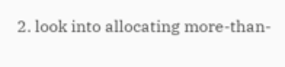2. look into allocating more-than-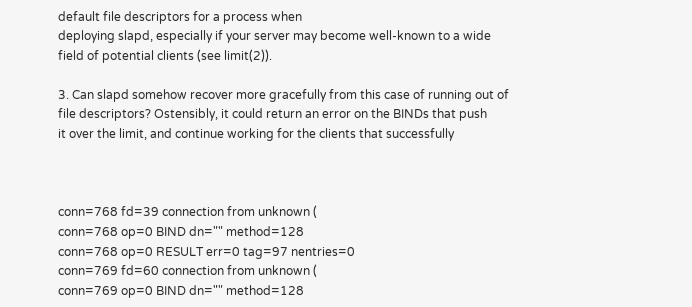default file descriptors for a process when
deploying slapd, especially if your server may become well-known to a wide
field of potential clients (see limit(2)).

3. Can slapd somehow recover more gracefully from this case of running out of
file descriptors? Ostensibly, it could return an error on the BINDs that push
it over the limit, and continue working for the clients that successfully



conn=768 fd=39 connection from unknown (
conn=768 op=0 BIND dn="" method=128
conn=768 op=0 RESULT err=0 tag=97 nentries=0
conn=769 fd=60 connection from unknown (
conn=769 op=0 BIND dn="" method=128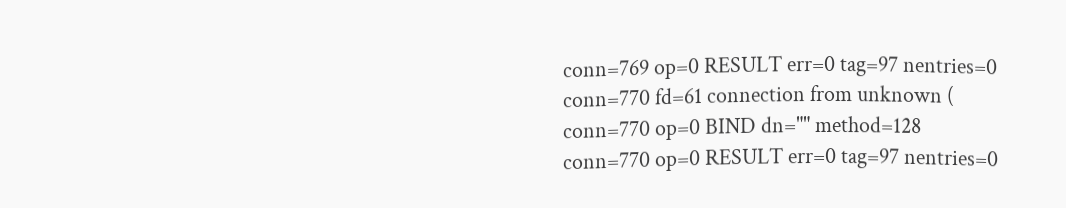conn=769 op=0 RESULT err=0 tag=97 nentries=0
conn=770 fd=61 connection from unknown (
conn=770 op=0 BIND dn="" method=128
conn=770 op=0 RESULT err=0 tag=97 nentries=0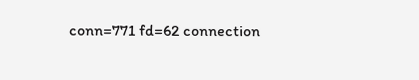conn=771 fd=62 connection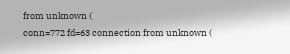from unknown (
conn=772 fd=63 connection from unknown (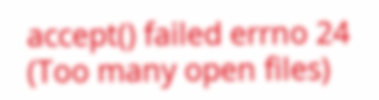accept() failed errno 24 (Too many open files)